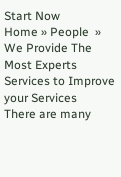Start Now
Home » People  »
We Provide The Most Experts Services to Improve your Services
There are many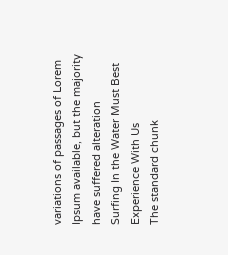variations of passages of Lorem Ipsum available, but the majority have suffered alteration
Surfing In the Water Must Best Experience With Us
The standard chunk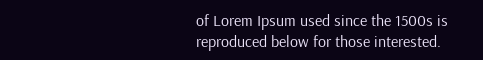of Lorem Ipsum used since the 1500s is reproduced below for those interested.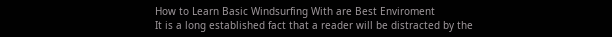How to Learn Basic Windsurfing With are Best Enviroment
It is a long established fact that a reader will be distracted by the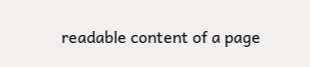readable content of a page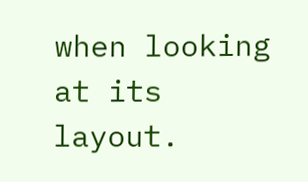when looking at its layout.